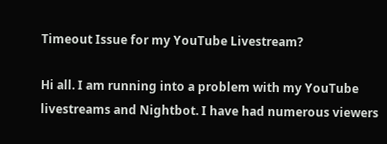Timeout Issue for my YouTube Livestream?

Hi all. I am running into a problem with my YouTube livestreams and Nightbot. I have had numerous viewers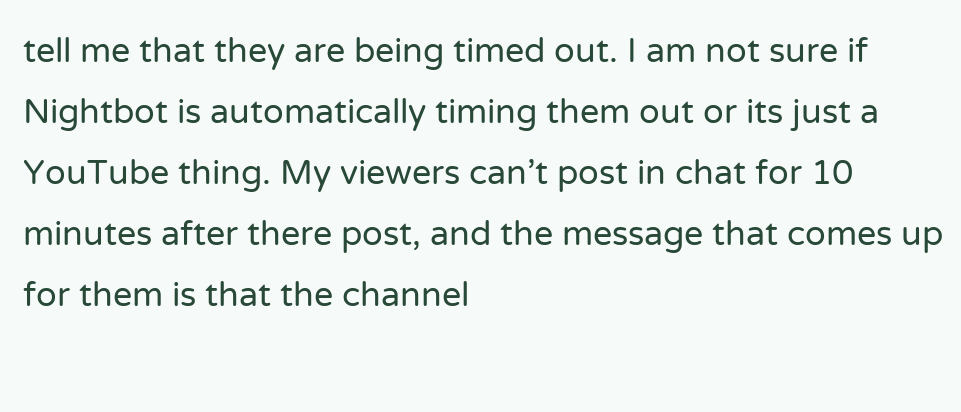tell me that they are being timed out. I am not sure if Nightbot is automatically timing them out or its just a YouTube thing. My viewers can’t post in chat for 10 minutes after there post, and the message that comes up for them is that the channel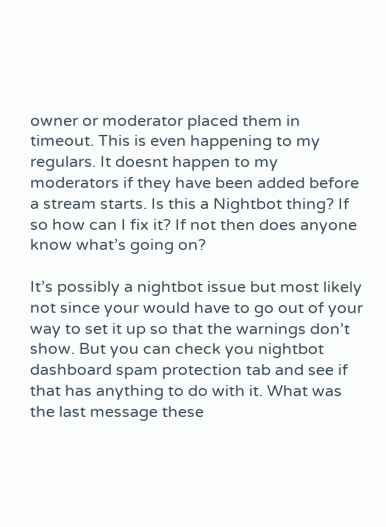owner or moderator placed them in timeout. This is even happening to my regulars. It doesnt happen to my moderators if they have been added before a stream starts. Is this a Nightbot thing? If so how can I fix it? If not then does anyone know what’s going on?

It’s possibly a nightbot issue but most likely not since your would have to go out of your way to set it up so that the warnings don’t show. But you can check you nightbot dashboard spam protection tab and see if that has anything to do with it. What was the last message these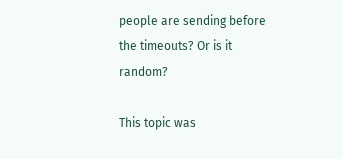people are sending before the timeouts? Or is it random?

This topic was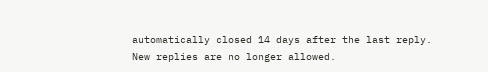automatically closed 14 days after the last reply. New replies are no longer allowed.